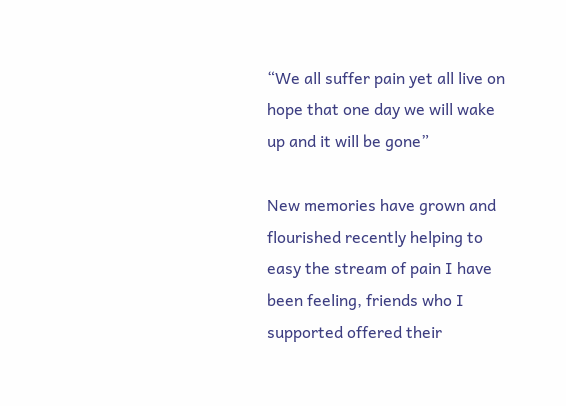“We all suffer pain yet all live on hope that one day we will wake up and it will be gone”

New memories have grown and flourished recently helping to easy the stream of pain I have been feeling, friends who I supported offered their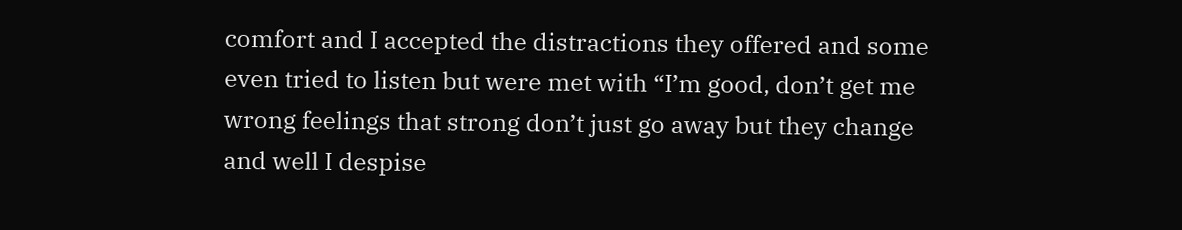comfort and I accepted the distractions they offered and some even tried to listen but were met with “I’m good, don’t get me wrong feelings that strong don’t just go away but they change and well I despise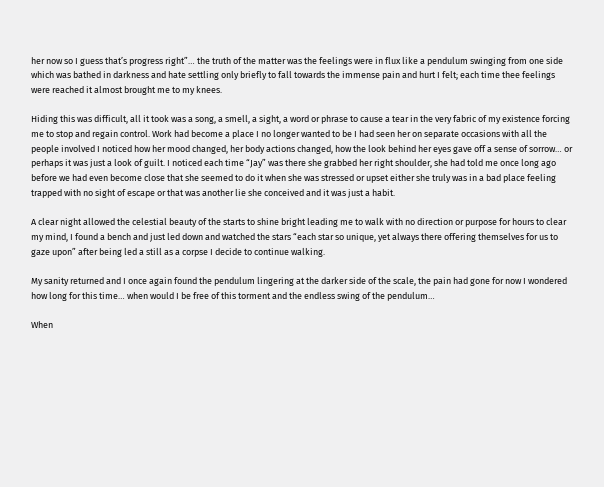her now so I guess that’s progress right”… the truth of the matter was the feelings were in flux like a pendulum swinging from one side which was bathed in darkness and hate settling only briefly to fall towards the immense pain and hurt I felt; each time thee feelings were reached it almost brought me to my knees.

Hiding this was difficult, all it took was a song, a smell, a sight, a word or phrase to cause a tear in the very fabric of my existence forcing me to stop and regain control. Work had become a place I no longer wanted to be I had seen her on separate occasions with all the people involved I noticed how her mood changed, her body actions changed, how the look behind her eyes gave off a sense of sorrow… or perhaps it was just a look of guilt. I noticed each time “Jay” was there she grabbed her right shoulder, she had told me once long ago before we had even become close that she seemed to do it when she was stressed or upset either she truly was in a bad place feeling trapped with no sight of escape or that was another lie she conceived and it was just a habit.

A clear night allowed the celestial beauty of the starts to shine bright leading me to walk with no direction or purpose for hours to clear my mind, I found a bench and just led down and watched the stars “each star so unique, yet always there offering themselves for us to gaze upon” after being led a still as a corpse I decide to continue walking.

My sanity returned and I once again found the pendulum lingering at the darker side of the scale, the pain had gone for now I wondered how long for this time… when would I be free of this torment and the endless swing of the pendulum…

When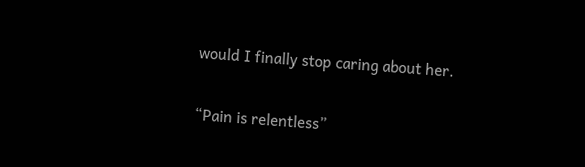would I finally stop caring about her.

“Pain is relentless”